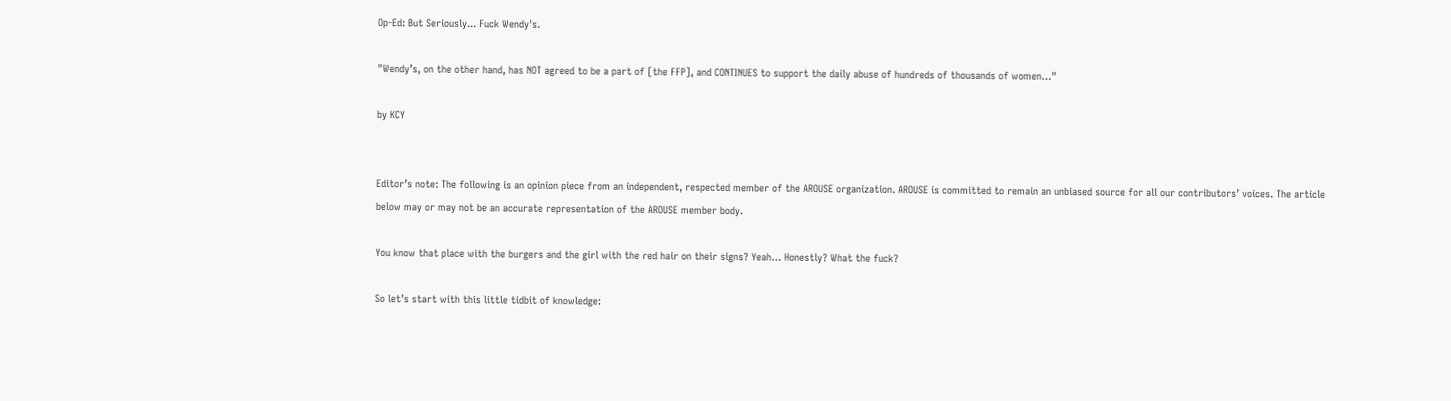Op-Ed: But Seriously... Fuck Wendy's.

"Wendy’s, on the other hand, has NOT agreed to be a part of [the FFP], and CONTINUES to support the daily abuse of hundreds of thousands of women…"

by KCY


Editor’s note: The following is an opinion piece from an independent, respected member of the AROUSE organization. AROUSE is committed to remain an unbiased source for all our contributors’ voices. The article below may or may not be an accurate representation of the AROUSE member body.

You know that place with the burgers and the girl with the red hair on their signs? Yeah… Honestly? What the fuck?

So let’s start with this little tidbit of knowledge: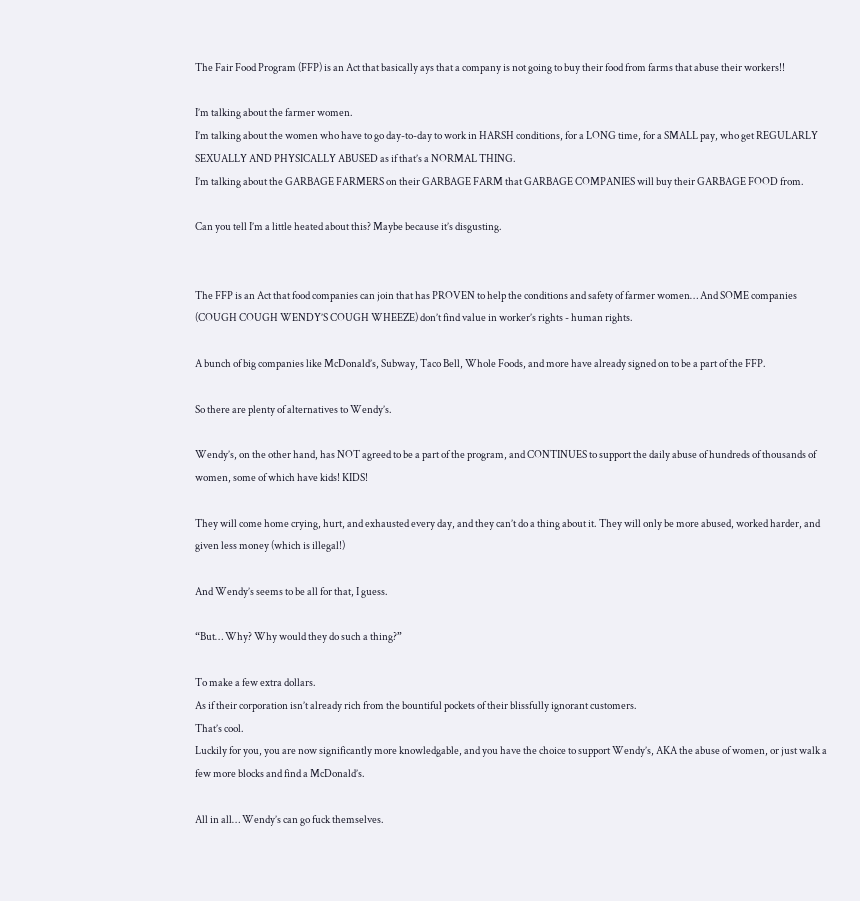The Fair Food Program (FFP) is an Act that basically ays that a company is not going to buy their food from farms that abuse their workers!!

I’m talking about the farmer women.
I’m talking about the women who have to go day-to-day to work in HARSH conditions, for a LONG time, for a SMALL pay, who get REGULARLY SEXUALLY AND PHYSICALLY ABUSED as if that’s a NORMAL THING.
I’m talking about the GARBAGE FARMERS on their GARBAGE FARM that GARBAGE COMPANIES will buy their GARBAGE FOOD from.

Can you tell I’m a little heated about this? Maybe because it’s disgusting.


The FFP is an Act that food companies can join that has PROVEN to help the conditions and safety of farmer women… And SOME companies (COUGH COUGH WENDY’S COUGH WHEEZE) don’t find value in worker’s rights - human rights.

A bunch of big companies like McDonald’s, Subway, Taco Bell, Whole Foods, and more have already signed on to be a part of the FFP.

So there are plenty of alternatives to Wendy’s.

Wendy’s, on the other hand, has NOT agreed to be a part of the program, and CONTINUES to support the daily abuse of hundreds of thousands of women, some of which have kids! KIDS!

They will come home crying, hurt, and exhausted every day, and they can’t do a thing about it. They will only be more abused, worked harder, and given less money (which is illegal!)

And Wendy’s seems to be all for that, I guess.

“But… Why? Why would they do such a thing?”

To make a few extra dollars.
As if their corporation isn’t already rich from the bountiful pockets of their blissfully ignorant customers.
That’s cool.
Luckily for you, you are now significantly more knowledgable, and you have the choice to support Wendy’s, AKA the abuse of women, or just walk a few more blocks and find a McDonald’s.

All in all… Wendy’s can go fuck themselves.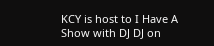KCY is host to I Have A Show with DJ DJ on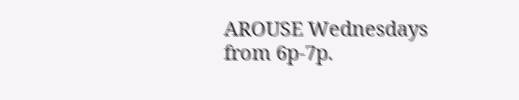AROUSE Wednesdays from 6p-7p.